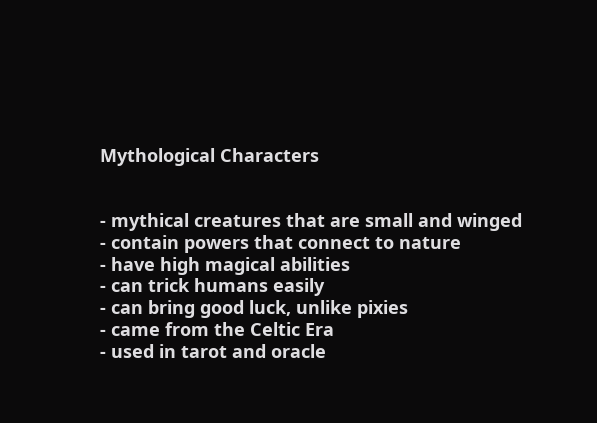Mythological Characters


- mythical creatures that are small and winged
- contain powers that connect to nature
- have high magical abilities
- can trick humans easily
- can bring good luck, unlike pixies
- came from the Celtic Era
- used in tarot and oracle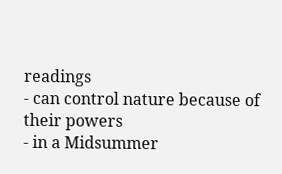readings
- can control nature because of their powers
- in a Midsummer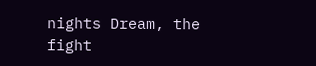nights Dream, the fight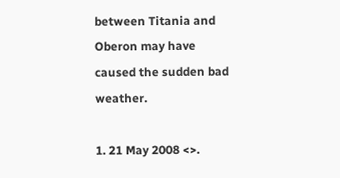between Titania and Oberon may have caused the sudden bad weather.

1. 21 May 2008 <>.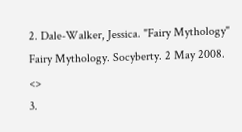2. Dale-Walker, Jessica. "Fairy Mythology" Fairy Mythology. Socyberty. 2 May 2008. <>
3.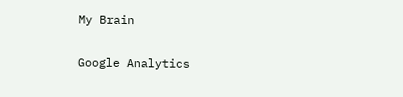My Brain

Google Analytics